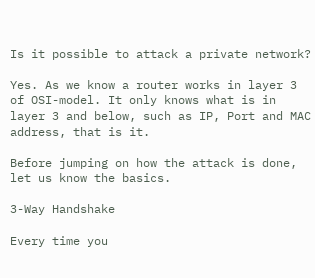Is it possible to attack a private network?

Yes. As we know a router works in layer 3 of OSI-model. It only knows what is in layer 3 and below, such as IP, Port and MAC address, that is it.

Before jumping on how the attack is done, let us know the basics.

3-Way Handshake

Every time you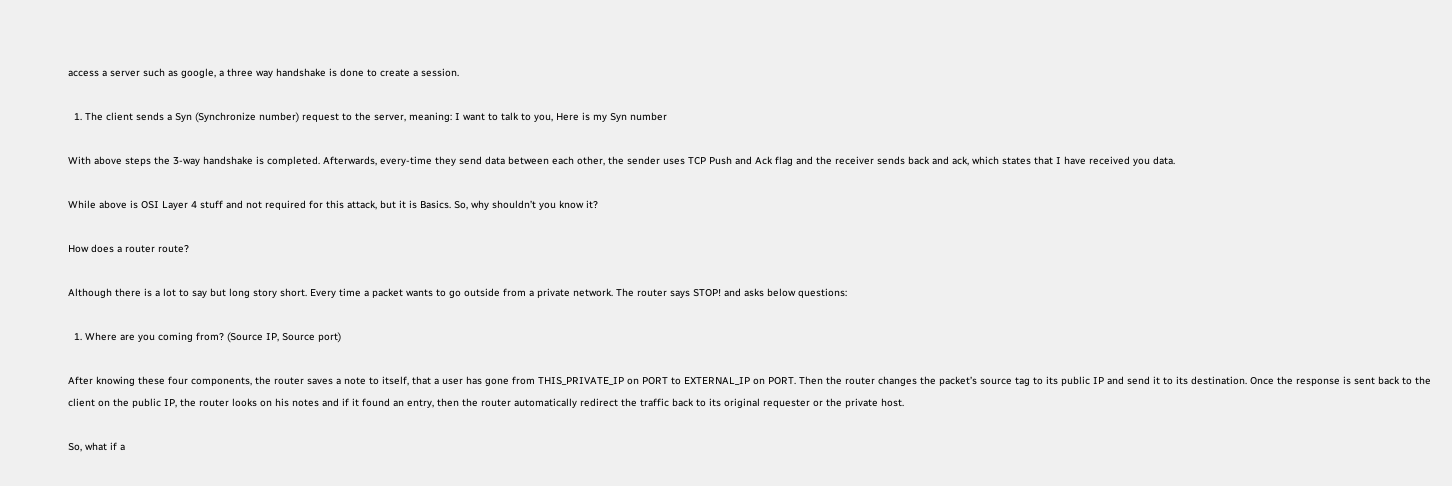access a server such as google, a three way handshake is done to create a session.

  1. The client sends a Syn (Synchronize number) request to the server, meaning: I want to talk to you, Here is my Syn number

With above steps the 3-way handshake is completed. Afterwards, every-time they send data between each other, the sender uses TCP Push and Ack flag and the receiver sends back and ack, which states that I have received you data.

While above is OSI Layer 4 stuff and not required for this attack, but it is Basics. So, why shouldn’t you know it?

How does a router route?

Although there is a lot to say but long story short. Every time a packet wants to go outside from a private network. The router says STOP! and asks below questions:

  1. Where are you coming from? (Source IP, Source port)

After knowing these four components, the router saves a note to itself, that a user has gone from THIS_PRIVATE_IP on PORT to EXTERNAL_IP on PORT. Then the router changes the packet’s source tag to its public IP and send it to its destination. Once the response is sent back to the client on the public IP, the router looks on his notes and if it found an entry, then the router automatically redirect the traffic back to its original requester or the private host.

So, what if a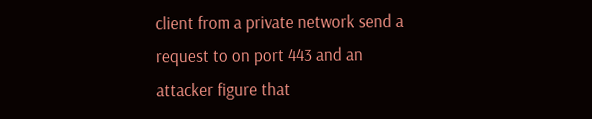client from a private network send a request to on port 443 and an attacker figure that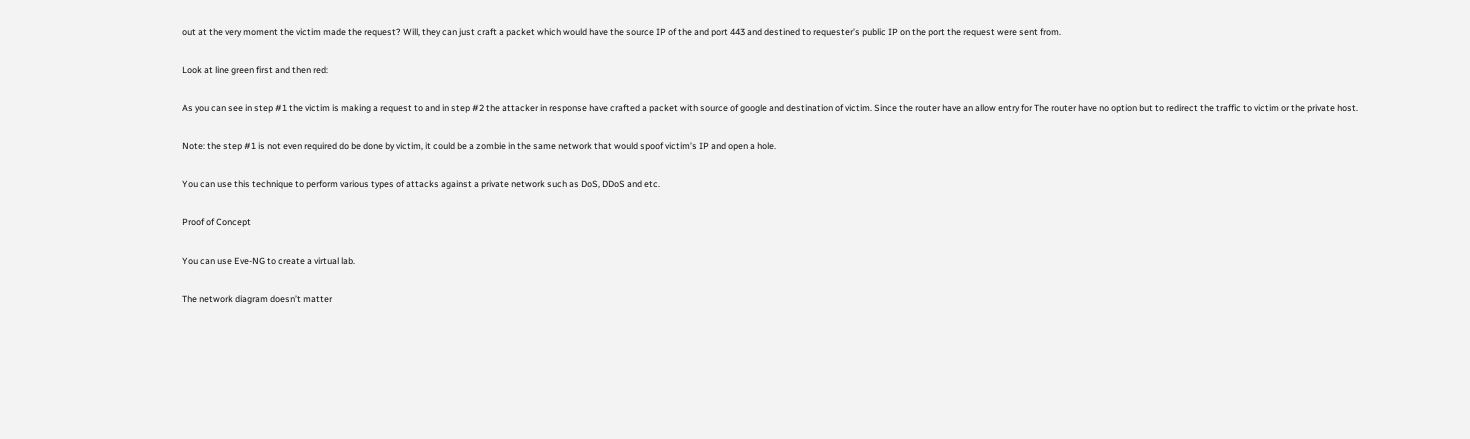out at the very moment the victim made the request? Will, they can just craft a packet which would have the source IP of the and port 443 and destined to requester’s public IP on the port the request were sent from.

Look at line green first and then red:

As you can see in step #1 the victim is making a request to and in step #2 the attacker in response have crafted a packet with source of google and destination of victim. Since the router have an allow entry for The router have no option but to redirect the traffic to victim or the private host.

Note: the step #1 is not even required do be done by victim, it could be a zombie in the same network that would spoof victim’s IP and open a hole.

You can use this technique to perform various types of attacks against a private network such as DoS, DDoS and etc.

Proof of Concept

You can use Eve-NG to create a virtual lab.

The network diagram doesn’t matter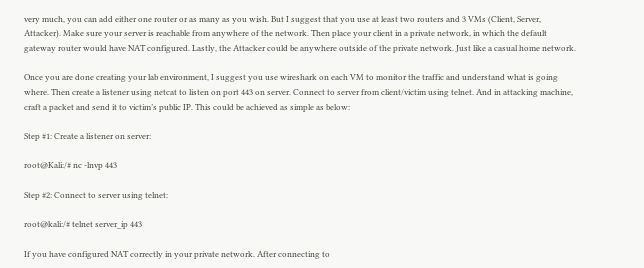very much, you can add either one router or as many as you wish. But I suggest that you use at least two routers and 3 VMs (Client, Server, Attacker). Make sure your server is reachable from anywhere of the network. Then place your client in a private network, in which the default gateway router would have NAT configured. Lastly, the Attacker could be anywhere outside of the private network. Just like a casual home network.

Once you are done creating your lab environment, I suggest you use wireshark on each VM to monitor the traffic and understand what is going where. Then create a listener using netcat to listen on port 443 on server. Connect to server from client/victim using telnet. And in attacking machine, craft a packet and send it to victim’s public IP. This could be achieved as simple as below:

Step #1: Create a listener on server:

root@Kali:/# nc -lnvp 443

Step #2: Connect to server using telnet:

root@kali:/# telnet server_ip 443

If you have configured NAT correctly in your private network. After connecting to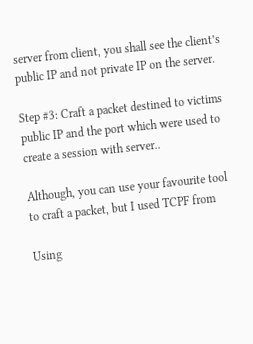server from client, you shall see the client’s public IP and not private IP on the server.

Step #3: Craft a packet destined to victims public IP and the port which were used to create a session with server..

Although, you can use your favourite tool to craft a packet, but I used TCPF from

Using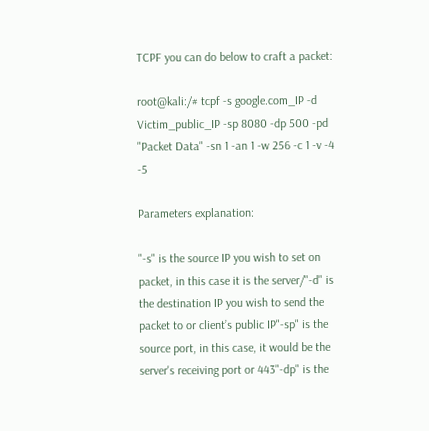TCPF you can do below to craft a packet:

root@kali:/# tcpf -s google.com_IP -d Victim_public_IP -sp 8080 -dp 500 -pd "Packet Data" -sn 1 -an 1 -w 256 -c 1 -v -4 -5

Parameters explanation:

"-s" is the source IP you wish to set on packet, in this case it is the server/"-d" is the destination IP you wish to send the packet to or client’s public IP"-sp" is the source port, in this case, it would be the server's receiving port or 443"-dp" is the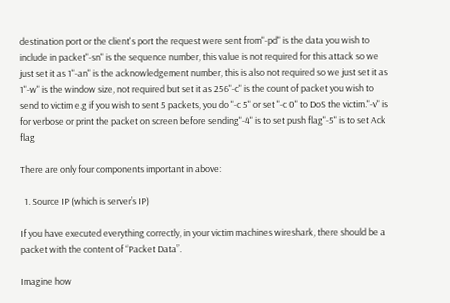destination port or the client's port the request were sent from"-pd" is the data you wish to include in packet"-sn" is the sequence number, this value is not required for this attack so we just set it as 1"-an" is the acknowledgement number, this is also not required so we just set it as 1"-w" is the window size, not required but set it as 256"-c" is the count of packet you wish to send to victim e.g if you wish to sent 5 packets, you do "-c 5" or set "-c 0" to DoS the victim."-v" is for verbose or print the packet on screen before sending"-4" is to set push flag"-5" is to set Ack flag

There are only four components important in above:

  1. Source IP (which is server’s IP)

If you have executed everything correctly, in your victim machines wireshark, there should be a packet with the content of “Packet Data”.

Imagine how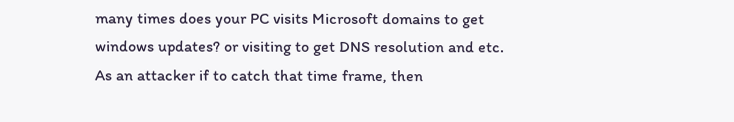many times does your PC visits Microsoft domains to get windows updates? or visiting to get DNS resolution and etc. As an attacker if to catch that time frame, then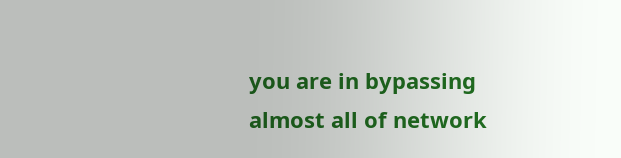you are in bypassing almost all of network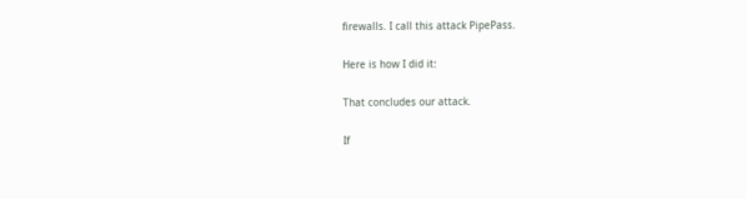firewalls. I call this attack PipePass.

Here is how I did it:

That concludes our attack.

If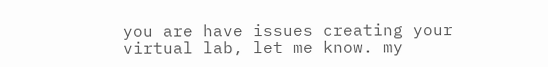you are have issues creating your virtual lab, let me know. my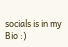socials is in my Bio :)